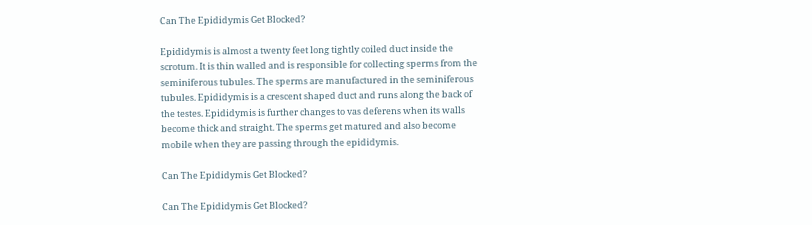Can The Epididymis Get Blocked?

Epididymis is almost a twenty feet long tightly coiled duct inside the scrotum. It is thin walled and is responsible for collecting sperms from the seminiferous tubules. The sperms are manufactured in the seminiferous tubules. Epididymis is a crescent shaped duct and runs along the back of the testes. Epididymis is further changes to vas deferens when its walls become thick and straight. The sperms get matured and also become mobile when they are passing through the epididymis.

Can The Epididymis Get Blocked?

Can The Epididymis Get Blocked?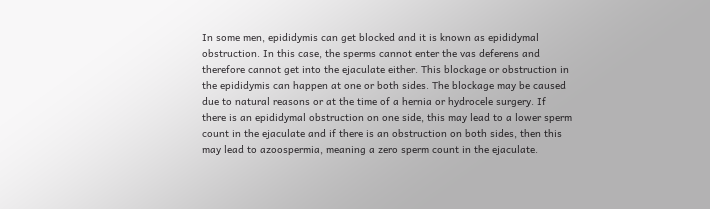In some men, epididymis can get blocked and it is known as epididymal obstruction. In this case, the sperms cannot enter the vas deferens and therefore cannot get into the ejaculate either. This blockage or obstruction in the epididymis can happen at one or both sides. The blockage may be caused due to natural reasons or at the time of a hernia or hydrocele surgery. If there is an epididymal obstruction on one side, this may lead to a lower sperm count in the ejaculate and if there is an obstruction on both sides, then this may lead to azoospermia, meaning a zero sperm count in the ejaculate.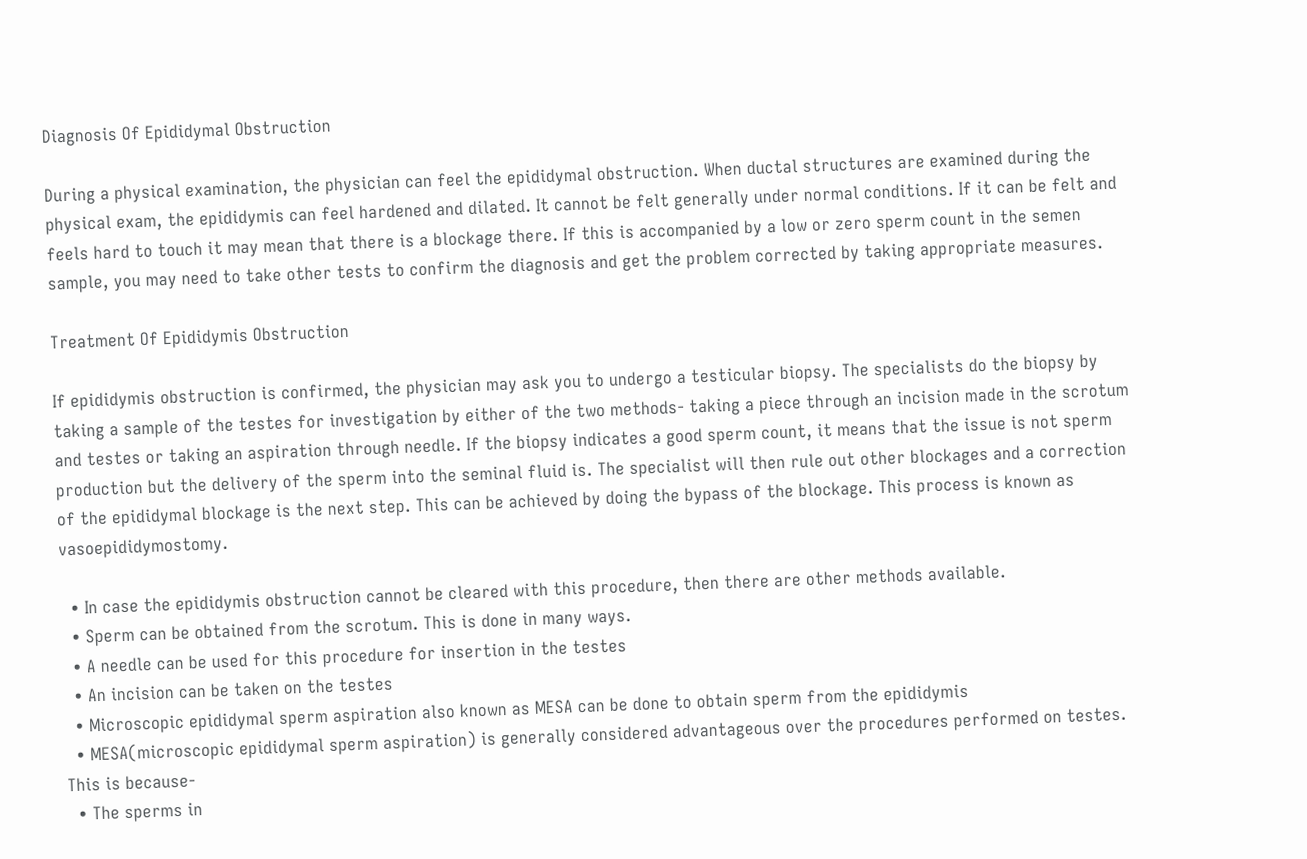Diagnosis Of Epididymal Obstruction

During a physical examination, the physician can feel the epididymal obstruction. When ductal structures are examined during the physical exam, the epididymis can feel hardened and dilated. It cannot be felt generally under normal conditions. If it can be felt and feels hard to touch it may mean that there is a blockage there. If this is accompanied by a low or zero sperm count in the semen sample, you may need to take other tests to confirm the diagnosis and get the problem corrected by taking appropriate measures.

Treatment Of Epididymis Obstruction

If epididymis obstruction is confirmed, the physician may ask you to undergo a testicular biopsy. The specialists do the biopsy by taking a sample of the testes for investigation by either of the two methods- taking a piece through an incision made in the scrotum and testes or taking an aspiration through needle. If the biopsy indicates a good sperm count, it means that the issue is not sperm production but the delivery of the sperm into the seminal fluid is. The specialist will then rule out other blockages and a correction of the epididymal blockage is the next step. This can be achieved by doing the bypass of the blockage. This process is known as vasoepididymostomy.

  • In case the epididymis obstruction cannot be cleared with this procedure, then there are other methods available.
  • Sperm can be obtained from the scrotum. This is done in many ways.
  • A needle can be used for this procedure for insertion in the testes
  • An incision can be taken on the testes
  • Microscopic epididymal sperm aspiration also known as MESA can be done to obtain sperm from the epididymis
  • MESA(microscopic epididymal sperm aspiration) is generally considered advantageous over the procedures performed on testes. This is because-
  • The sperms in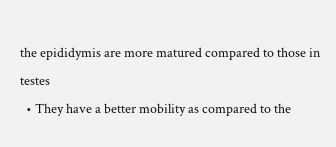the epididymis are more matured compared to those in testes
  • They have a better mobility as compared to the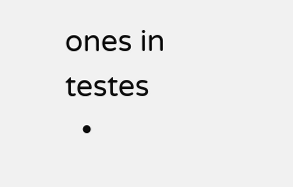ones in testes
  •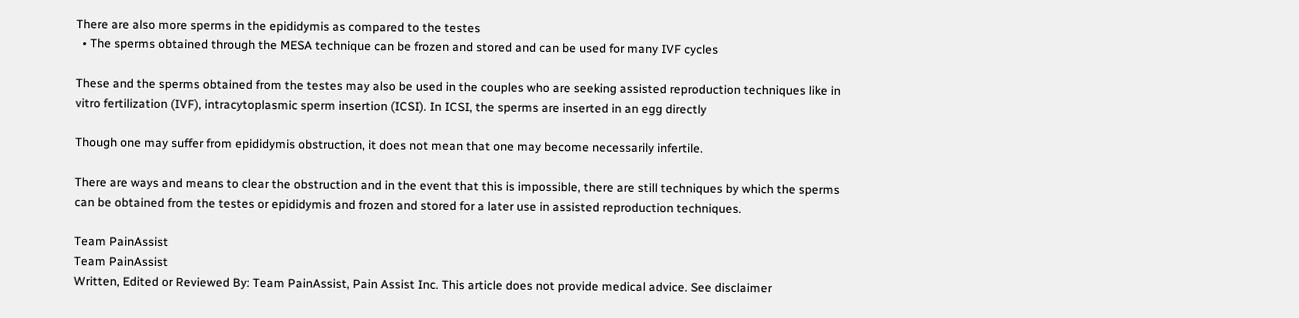There are also more sperms in the epididymis as compared to the testes
  • The sperms obtained through the MESA technique can be frozen and stored and can be used for many IVF cycles

These and the sperms obtained from the testes may also be used in the couples who are seeking assisted reproduction techniques like in vitro fertilization (IVF), intracytoplasmic sperm insertion (ICSI). In ICSI, the sperms are inserted in an egg directly

Though one may suffer from epididymis obstruction, it does not mean that one may become necessarily infertile.

There are ways and means to clear the obstruction and in the event that this is impossible, there are still techniques by which the sperms can be obtained from the testes or epididymis and frozen and stored for a later use in assisted reproduction techniques.

Team PainAssist
Team PainAssist
Written, Edited or Reviewed By: Team PainAssist, Pain Assist Inc. This article does not provide medical advice. See disclaimer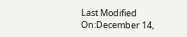Last Modified On:December 14,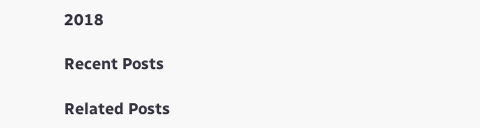2018

Recent Posts

Related Posts